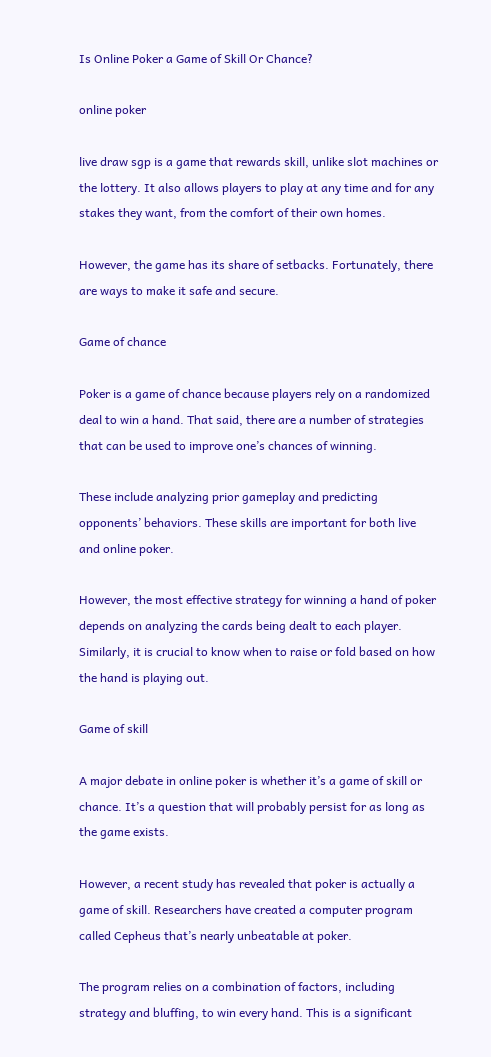Is Online Poker a Game of Skill Or Chance?

online poker

live draw sgp is a game that rewards skill, unlike slot machines or the lottery. It also allows players to play at any time and for any stakes they want, from the comfort of their own homes.

However, the game has its share of setbacks. Fortunately, there are ways to make it safe and secure.

Game of chance

Poker is a game of chance because players rely on a randomized deal to win a hand. That said, there are a number of strategies that can be used to improve one’s chances of winning.

These include analyzing prior gameplay and predicting opponents’ behaviors. These skills are important for both live and online poker.

However, the most effective strategy for winning a hand of poker depends on analyzing the cards being dealt to each player. Similarly, it is crucial to know when to raise or fold based on how the hand is playing out.

Game of skill

A major debate in online poker is whether it’s a game of skill or chance. It’s a question that will probably persist for as long as the game exists.

However, a recent study has revealed that poker is actually a game of skill. Researchers have created a computer program called Cepheus that’s nearly unbeatable at poker.

The program relies on a combination of factors, including strategy and bluffing, to win every hand. This is a significant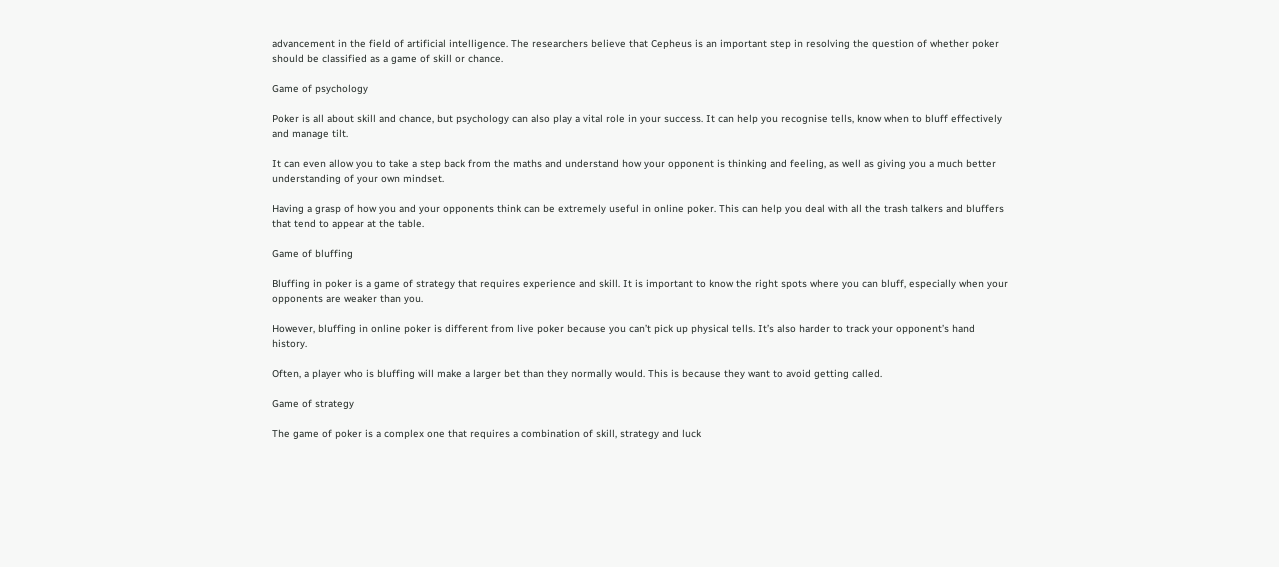advancement in the field of artificial intelligence. The researchers believe that Cepheus is an important step in resolving the question of whether poker should be classified as a game of skill or chance.

Game of psychology

Poker is all about skill and chance, but psychology can also play a vital role in your success. It can help you recognise tells, know when to bluff effectively and manage tilt.

It can even allow you to take a step back from the maths and understand how your opponent is thinking and feeling, as well as giving you a much better understanding of your own mindset.

Having a grasp of how you and your opponents think can be extremely useful in online poker. This can help you deal with all the trash talkers and bluffers that tend to appear at the table.

Game of bluffing

Bluffing in poker is a game of strategy that requires experience and skill. It is important to know the right spots where you can bluff, especially when your opponents are weaker than you.

However, bluffing in online poker is different from live poker because you can’t pick up physical tells. It’s also harder to track your opponent’s hand history.

Often, a player who is bluffing will make a larger bet than they normally would. This is because they want to avoid getting called.

Game of strategy

The game of poker is a complex one that requires a combination of skill, strategy and luck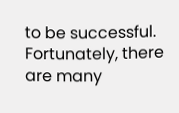to be successful. Fortunately, there are many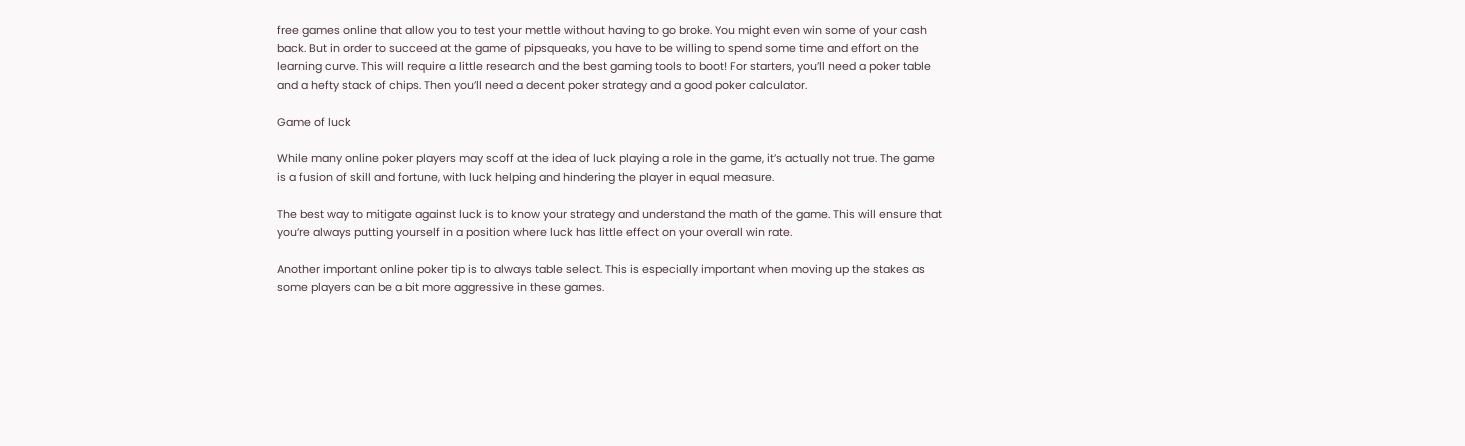free games online that allow you to test your mettle without having to go broke. You might even win some of your cash back. But in order to succeed at the game of pipsqueaks, you have to be willing to spend some time and effort on the learning curve. This will require a little research and the best gaming tools to boot! For starters, you’ll need a poker table and a hefty stack of chips. Then you’ll need a decent poker strategy and a good poker calculator.

Game of luck

While many online poker players may scoff at the idea of luck playing a role in the game, it’s actually not true. The game is a fusion of skill and fortune, with luck helping and hindering the player in equal measure.

The best way to mitigate against luck is to know your strategy and understand the math of the game. This will ensure that you’re always putting yourself in a position where luck has little effect on your overall win rate.

Another important online poker tip is to always table select. This is especially important when moving up the stakes as some players can be a bit more aggressive in these games.